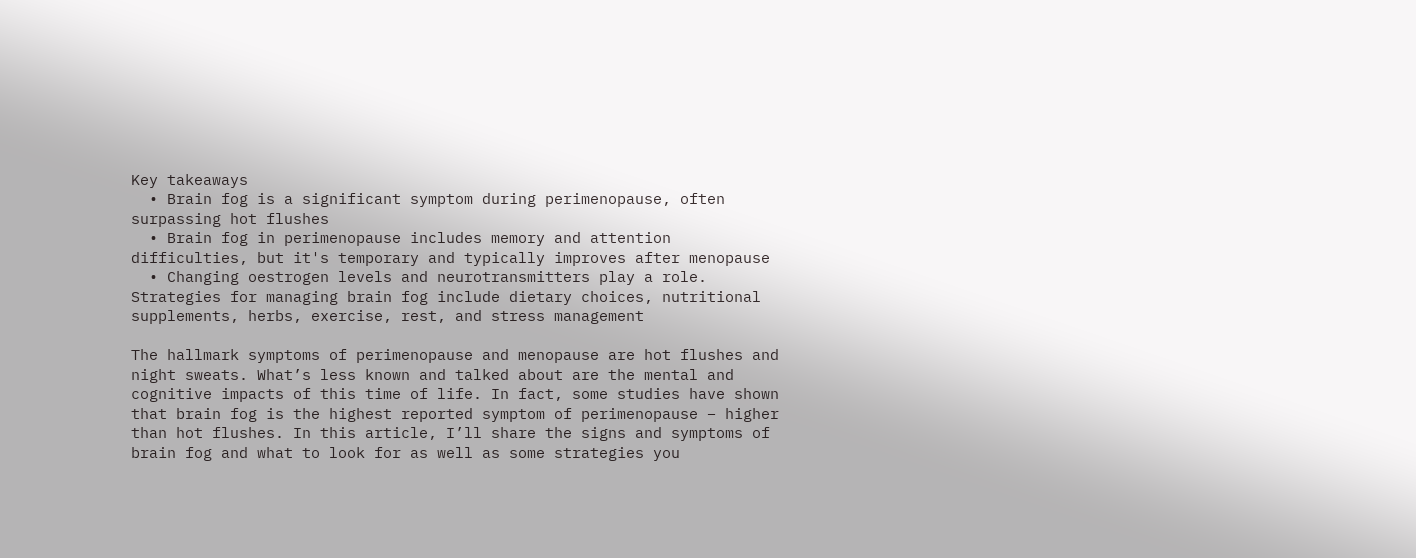Key takeaways
  • Brain fog is a significant symptom during perimenopause, often surpassing hot flushes
  • Brain fog in perimenopause includes memory and attention difficulties, but it's temporary and typically improves after menopause
  • Changing oestrogen levels and neurotransmitters play a role. Strategies for managing brain fog include dietary choices, nutritional supplements, herbs, exercise, rest, and stress management

The hallmark symptoms of perimenopause and menopause are hot flushes and night sweats. What’s less known and talked about are the mental and cognitive impacts of this time of life. In fact, some studies have shown that brain fog is the highest reported symptom of perimenopause – higher than hot flushes. In this article, I’ll share the signs and symptoms of brain fog and what to look for as well as some strategies you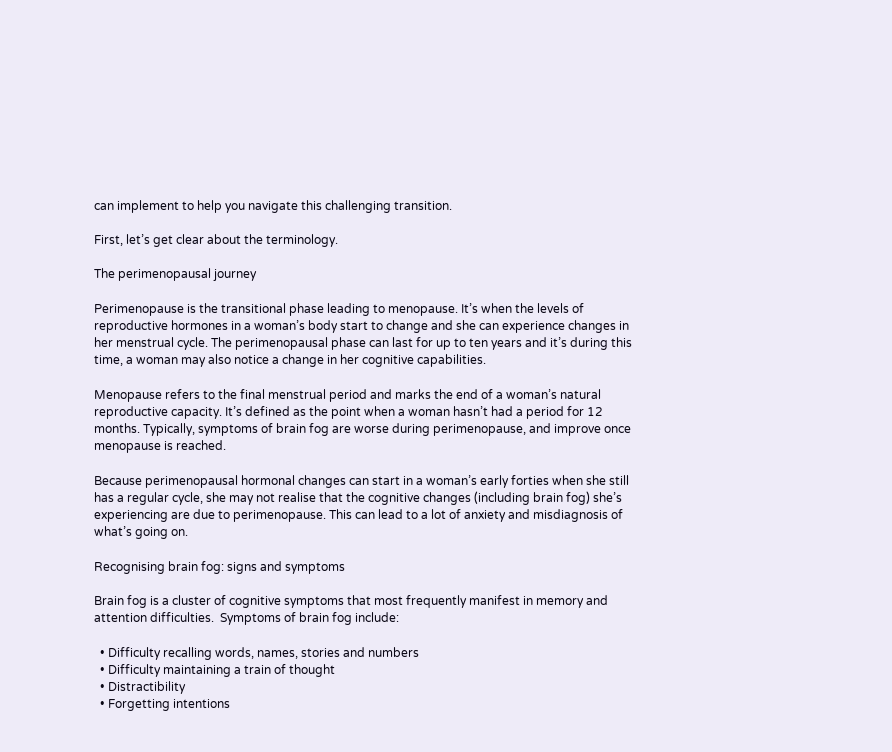can implement to help you navigate this challenging transition.

First, let’s get clear about the terminology.

The perimenopausal journey

Perimenopause is the transitional phase leading to menopause. It’s when the levels of reproductive hormones in a woman’s body start to change and she can experience changes in her menstrual cycle. The perimenopausal phase can last for up to ten years and it’s during this time, a woman may also notice a change in her cognitive capabilities.

Menopause refers to the final menstrual period and marks the end of a woman’s natural reproductive capacity. It’s defined as the point when a woman hasn’t had a period for 12 months. Typically, symptoms of brain fog are worse during perimenopause, and improve once menopause is reached.

Because perimenopausal hormonal changes can start in a woman’s early forties when she still has a regular cycle, she may not realise that the cognitive changes (including brain fog) she’s experiencing are due to perimenopause. This can lead to a lot of anxiety and misdiagnosis of what’s going on.

Recognising brain fog: signs and symptoms

Brain fog is a cluster of cognitive symptoms that most frequently manifest in memory and attention difficulties.  Symptoms of brain fog include:

  • Difficulty recalling words, names, stories and numbers
  • Difficulty maintaining a train of thought
  • Distractibility
  • Forgetting intentions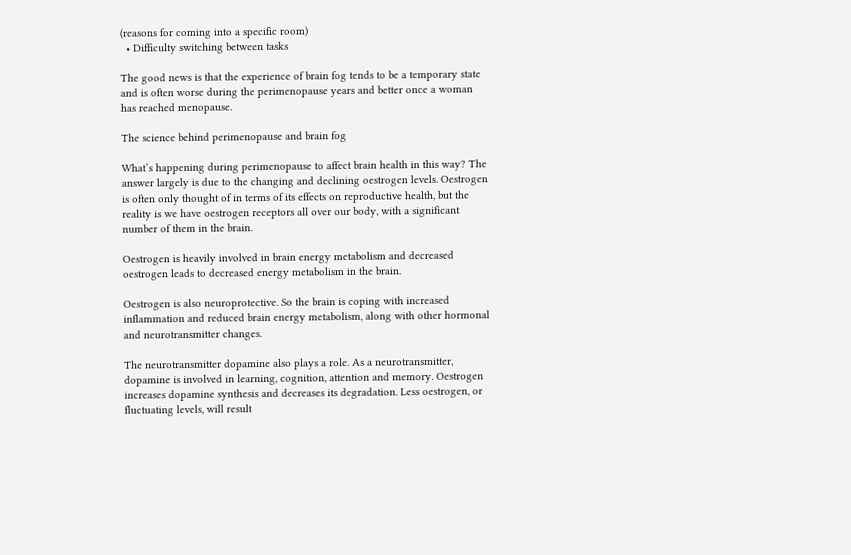(reasons for coming into a specific room)
  • Difficulty switching between tasks

The good news is that the experience of brain fog tends to be a temporary state and is often worse during the perimenopause years and better once a woman has reached menopause.

The science behind perimenopause and brain fog

What’s happening during perimenopause to affect brain health in this way? The answer largely is due to the changing and declining oestrogen levels. Oestrogen is often only thought of in terms of its effects on reproductive health, but the reality is we have oestrogen receptors all over our body, with a significant number of them in the brain.

Oestrogen is heavily involved in brain energy metabolism and decreased oestrogen leads to decreased energy metabolism in the brain.

Oestrogen is also neuroprotective. So the brain is coping with increased inflammation and reduced brain energy metabolism, along with other hormonal and neurotransmitter changes.

The neurotransmitter dopamine also plays a role. As a neurotransmitter, dopamine is involved in learning, cognition, attention and memory. Oestrogen increases dopamine synthesis and decreases its degradation. Less oestrogen, or fluctuating levels, will result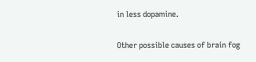in less dopamine.

Other possible causes of brain fog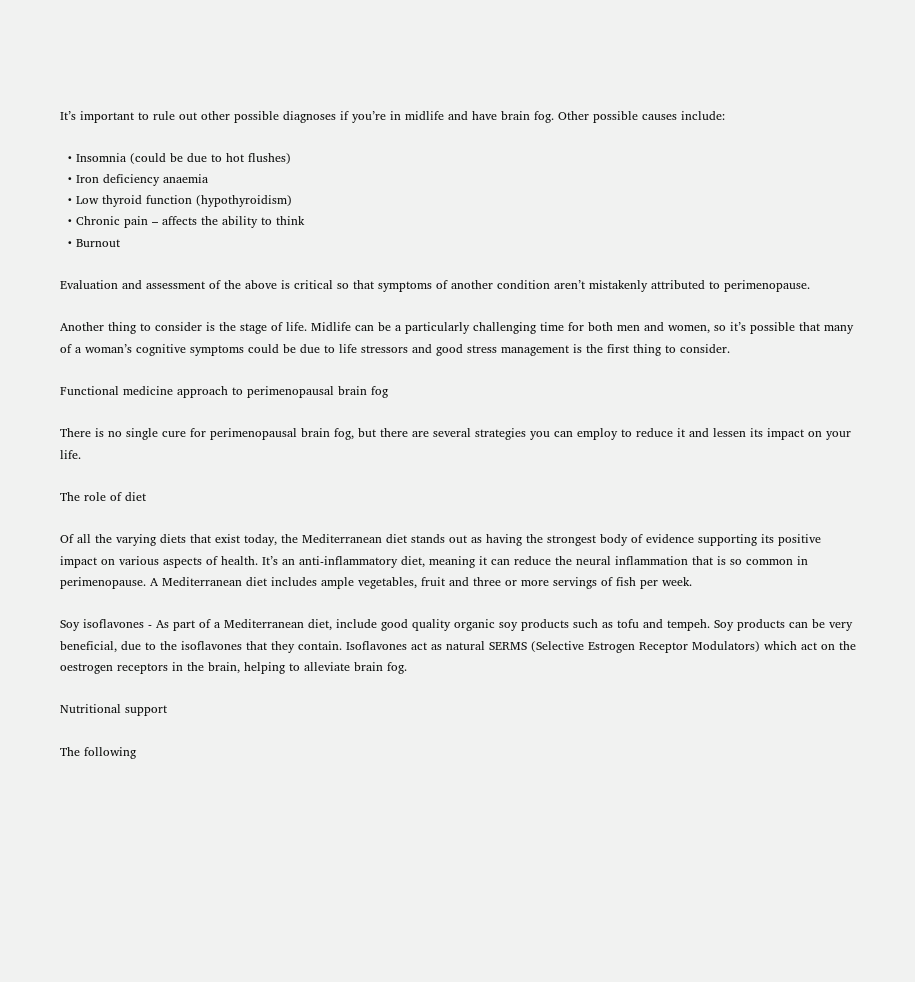It’s important to rule out other possible diagnoses if you’re in midlife and have brain fog. Other possible causes include:

  • Insomnia (could be due to hot flushes)
  • Iron deficiency anaemia
  • Low thyroid function (hypothyroidism)
  • Chronic pain – affects the ability to think
  • Burnout

Evaluation and assessment of the above is critical so that symptoms of another condition aren’t mistakenly attributed to perimenopause.

Another thing to consider is the stage of life. Midlife can be a particularly challenging time for both men and women, so it’s possible that many of a woman’s cognitive symptoms could be due to life stressors and good stress management is the first thing to consider.

Functional medicine approach to perimenopausal brain fog

There is no single cure for perimenopausal brain fog, but there are several strategies you can employ to reduce it and lessen its impact on your life.

The role of diet

Of all the varying diets that exist today, the Mediterranean diet stands out as having the strongest body of evidence supporting its positive impact on various aspects of health. It’s an anti-inflammatory diet, meaning it can reduce the neural inflammation that is so common in perimenopause. A Mediterranean diet includes ample vegetables, fruit and three or more servings of fish per week.

Soy isoflavones - As part of a Mediterranean diet, include good quality organic soy products such as tofu and tempeh. Soy products can be very beneficial, due to the isoflavones that they contain. Isoflavones act as natural SERMS (Selective Estrogen Receptor Modulators) which act on the oestrogen receptors in the brain, helping to alleviate brain fog.

Nutritional support

The following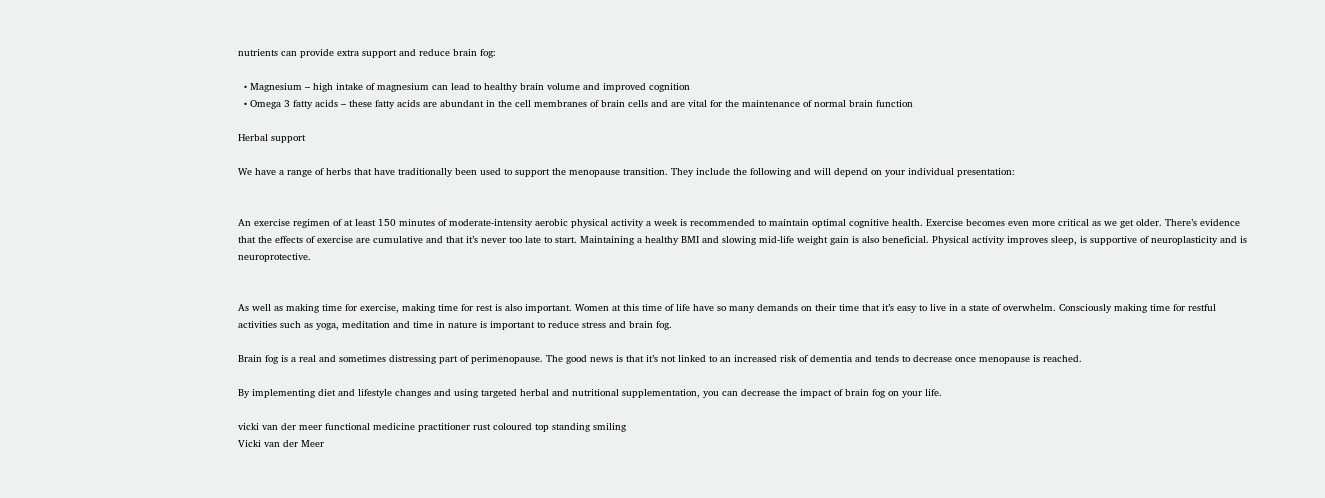nutrients can provide extra support and reduce brain fog:

  • Magnesium – high intake of magnesium can lead to healthy brain volume and improved cognition
  • Omega 3 fatty acids – these fatty acids are abundant in the cell membranes of brain cells and are vital for the maintenance of normal brain function

Herbal support

We have a range of herbs that have traditionally been used to support the menopause transition. They include the following and will depend on your individual presentation:


An exercise regimen of at least 150 minutes of moderate-intensity aerobic physical activity a week is recommended to maintain optimal cognitive health. Exercise becomes even more critical as we get older. There’s evidence that the effects of exercise are cumulative and that it’s never too late to start. Maintaining a healthy BMI and slowing mid-life weight gain is also beneficial. Physical activity improves sleep, is supportive of neuroplasticity and is neuroprotective.


As well as making time for exercise, making time for rest is also important. Women at this time of life have so many demands on their time that it’s easy to live in a state of overwhelm. Consciously making time for restful activities such as yoga, meditation and time in nature is important to reduce stress and brain fog.

Brain fog is a real and sometimes distressing part of perimenopause. The good news is that it’s not linked to an increased risk of dementia and tends to decrease once menopause is reached.

By implementing diet and lifestyle changes and using targeted herbal and nutritional supplementation, you can decrease the impact of brain fog on your life.

vicki van der meer functional medicine practitioner rust coloured top standing smiling
Vicki van der Meer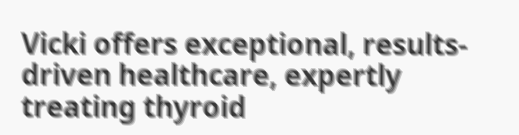Vicki offers exceptional, results-driven healthcare, expertly treating thyroid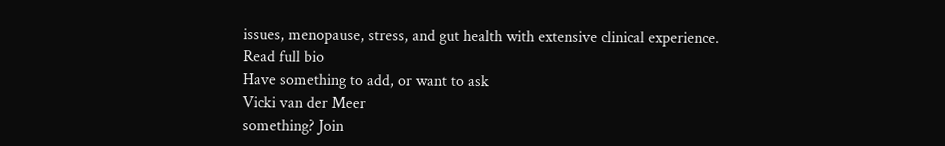issues, menopause, stress, and gut health with extensive clinical experience.
Read full bio
Have something to add, or want to ask
Vicki van der Meer
something? Join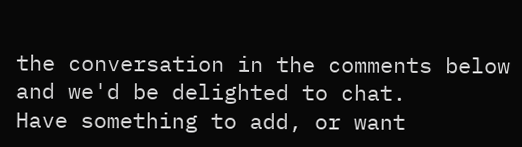the conversation in the comments below and we'd be delighted to chat.
Have something to add, or want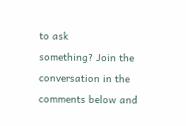to ask
something? Join the conversation in the comments below and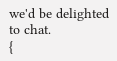we'd be delighted to chat.
{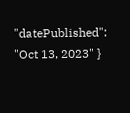"datePublished": "Oct 13, 2023" }